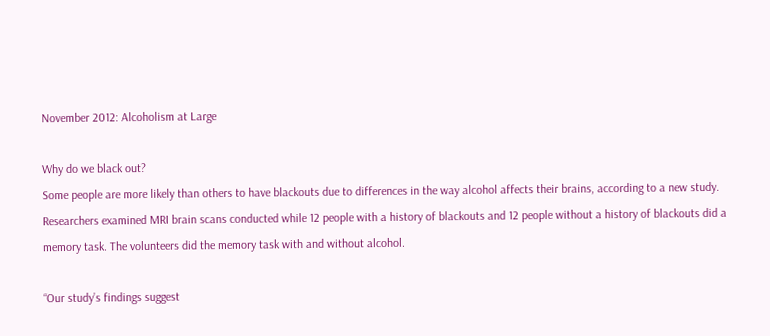November 2012: Alcoholism at Large

Why do we black out?
Some people are more likely than others to have blackouts due to differences in the way alcohol affects their brains, according to a new study. Researchers examined MRI brain scans conducted while 12 people with a history of blackouts and 12 people without a history of blackouts did a memory task. The volunteers did the memory task with and without alcohol.

“Our study’s findings suggest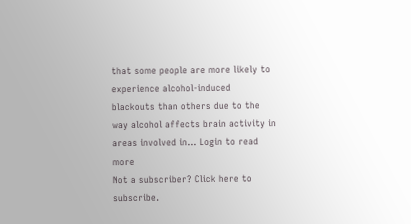that some people are more likely to experience alcohol-induced blackouts than others due to the way alcohol affects brain activity in areas involved in... Login to read more
Not a subscriber? Click here to subscribe.